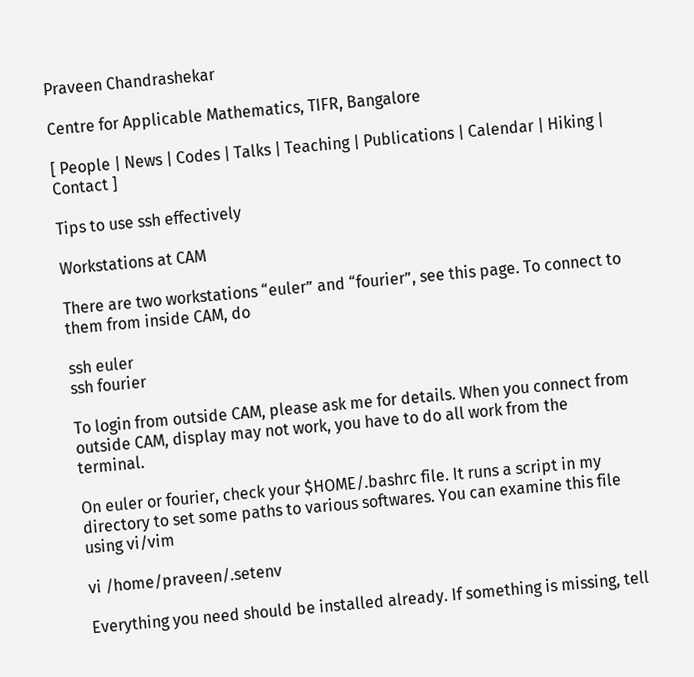Praveen Chandrashekar

Centre for Applicable Mathematics, TIFR, Bangalore

[ People | News | Codes | Talks | Teaching | Publications | Calendar | Hiking | Contact ]

Tips to use ssh effectively

Workstations at CAM

There are two workstations “euler” and “fourier”, see this page. To connect to them from inside CAM, do

ssh euler
ssh fourier

To login from outside CAM, please ask me for details. When you connect from outside CAM, display may not work, you have to do all work from the terminal.

On euler or fourier, check your $HOME/.bashrc file. It runs a script in my directory to set some paths to various softwares. You can examine this file using vi/vim

vi /home/praveen/.setenv

Everything you need should be installed already. If something is missing, tell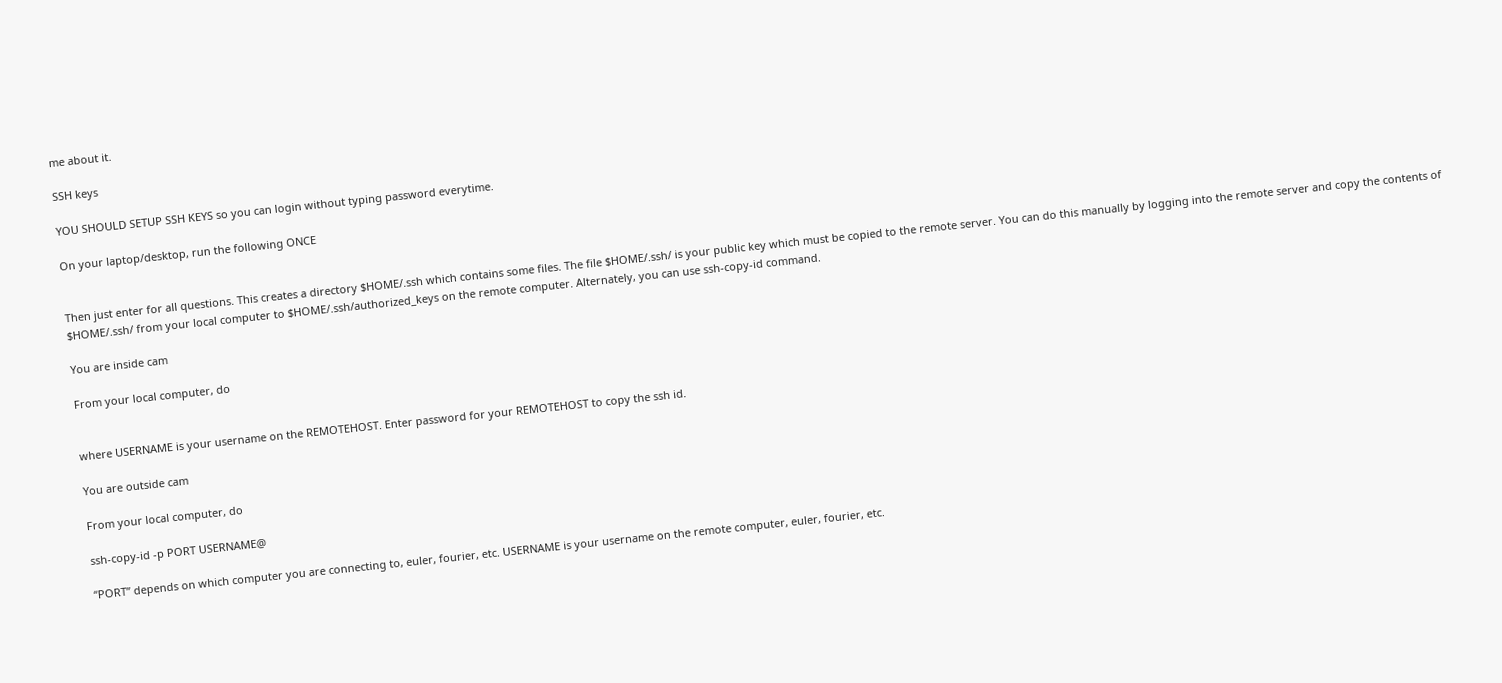me about it.

SSH keys

YOU SHOULD SETUP SSH KEYS so you can login without typing password everytime.

On your laptop/desktop, run the following ONCE


Then just enter for all questions. This creates a directory $HOME/.ssh which contains some files. The file $HOME/.ssh/ is your public key which must be copied to the remote server. You can do this manually by logging into the remote server and copy the contents of $HOME/.ssh/ from your local computer to $HOME/.ssh/authorized_keys on the remote computer. Alternately, you can use ssh-copy-id command.

You are inside cam

From your local computer, do


where USERNAME is your username on the REMOTEHOST. Enter password for your REMOTEHOST to copy the ssh id.

You are outside cam

From your local computer, do

ssh-copy-id -p PORT USERNAME@

“PORT” depends on which computer you are connecting to, euler, fourier, etc. USERNAME is your username on the remote computer, euler, fourier, etc.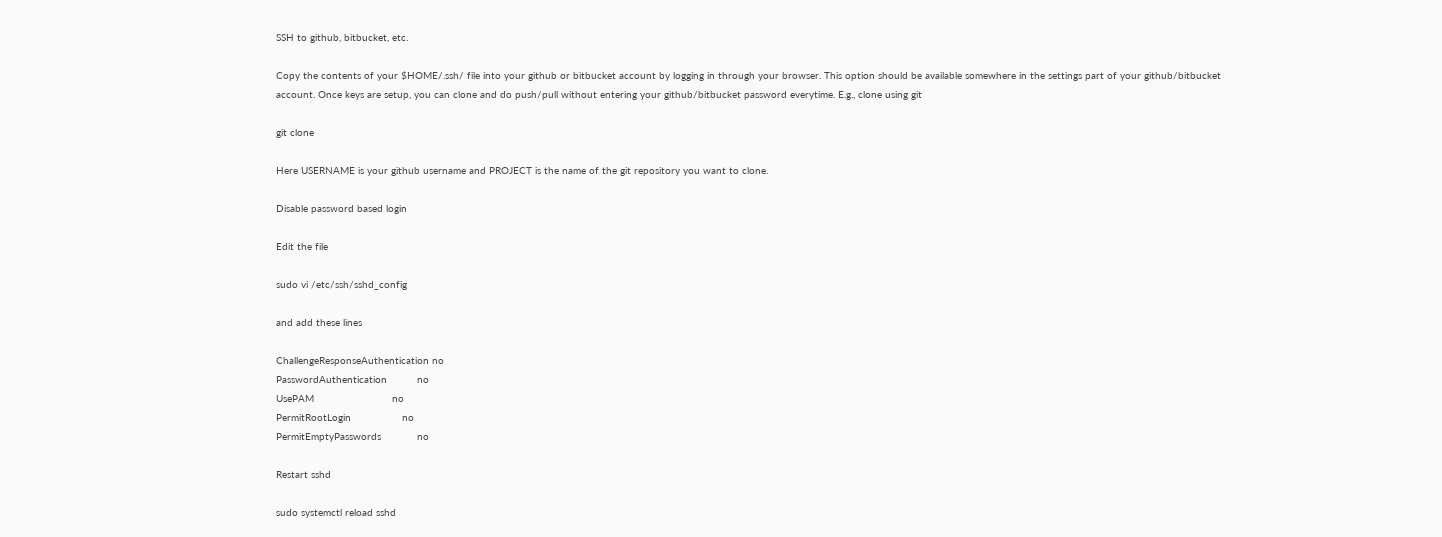SSH to github, bitbucket, etc.

Copy the contents of your $HOME/.ssh/ file into your github or bitbucket account by logging in through your browser. This option should be available somewhere in the settings part of your github/bitbucket account. Once keys are setup, you can clone and do push/pull without entering your github/bitbucket password everytime. E.g., clone using git

git clone

Here USERNAME is your github username and PROJECT is the name of the git repository you want to clone.

Disable password based login

Edit the file

sudo vi /etc/ssh/sshd_config

and add these lines

ChallengeResponseAuthentication no
PasswordAuthentication          no
UsePAM                          no
PermitRootLogin                 no
PermitEmptyPasswords            no

Restart sshd

sudo systemctl reload sshd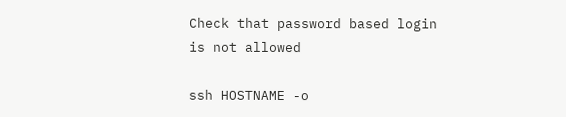Check that password based login is not allowed

ssh HOSTNAME -o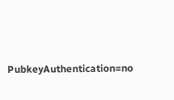PubkeyAuthentication=no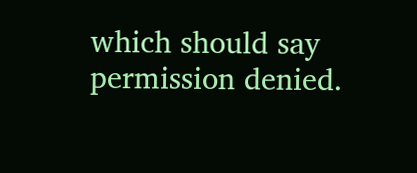which should say permission denied.